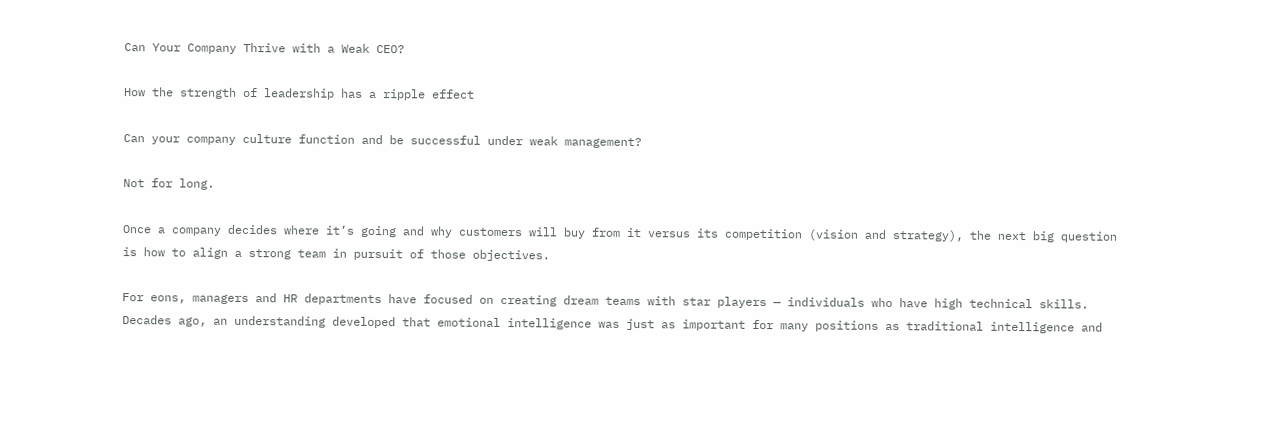Can Your Company Thrive with a Weak CEO?

How the strength of leadership has a ripple effect

Can your company culture function and be successful under weak management?

Not for long.

Once a company decides where it’s going and why customers will buy from it versus its competition (vision and strategy), the next big question is how to align a strong team in pursuit of those objectives.

For eons, managers and HR departments have focused on creating dream teams with star players — individuals who have high technical skills. Decades ago, an understanding developed that emotional intelligence was just as important for many positions as traditional intelligence and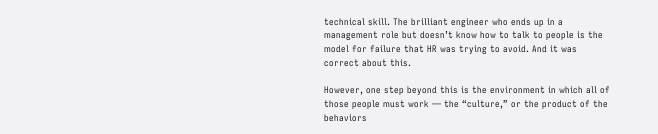technical skill. The brilliant engineer who ends up in a management role but doesn’t know how to talk to people is the model for failure that HR was trying to avoid. And it was correct about this.

However, one step beyond this is the environment in which all of those people must work — the “culture,” or the product of the behaviors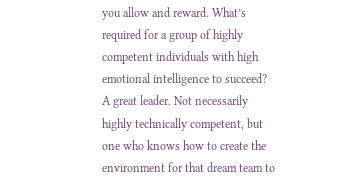you allow and reward. What’s required for a group of highly competent individuals with high emotional intelligence to succeed? A great leader. Not necessarily highly technically competent, but one who knows how to create the environment for that dream team to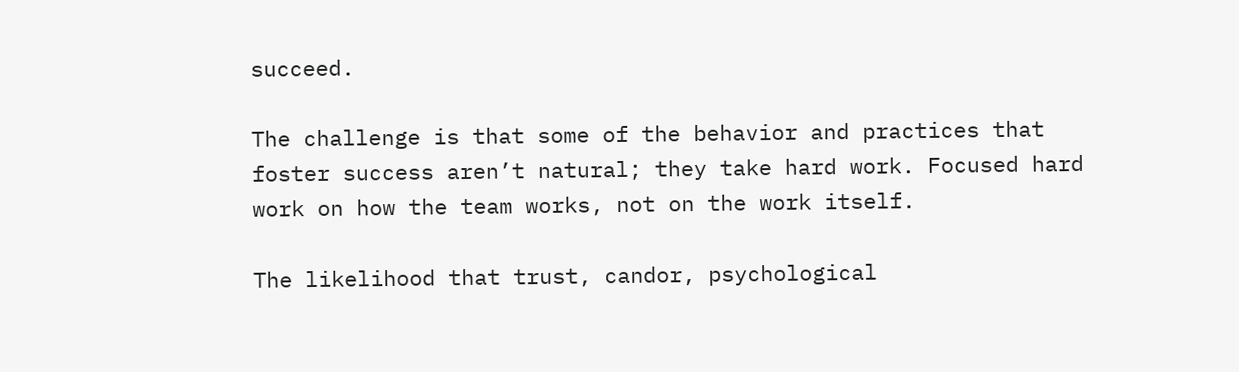succeed.

The challenge is that some of the behavior and practices that foster success aren’t natural; they take hard work. Focused hard work on how the team works, not on the work itself.

The likelihood that trust, candor, psychological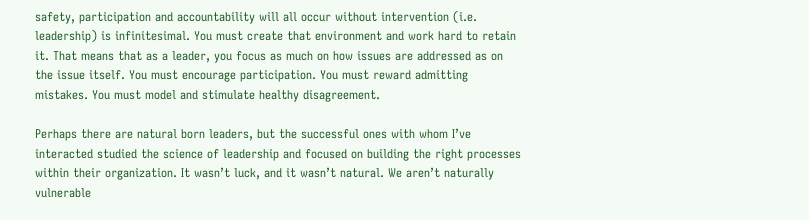safety, participation and accountability will all occur without intervention (i.e. leadership) is infinitesimal. You must create that environment and work hard to retain it. That means that as a leader, you focus as much on how issues are addressed as on the issue itself. You must encourage participation. You must reward admitting mistakes. You must model and stimulate healthy disagreement.

Perhaps there are natural born leaders, but the successful ones with whom I’ve interacted studied the science of leadership and focused on building the right processes within their organization. It wasn’t luck, and it wasn’t natural. We aren’t naturally vulnerable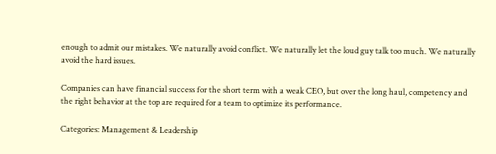enough to admit our mistakes. We naturally avoid conflict. We naturally let the loud guy talk too much. We naturally avoid the hard issues.

Companies can have financial success for the short term with a weak CEO, but over the long haul, competency and the right behavior at the top are required for a team to optimize its performance.

Categories: Management & Leadership